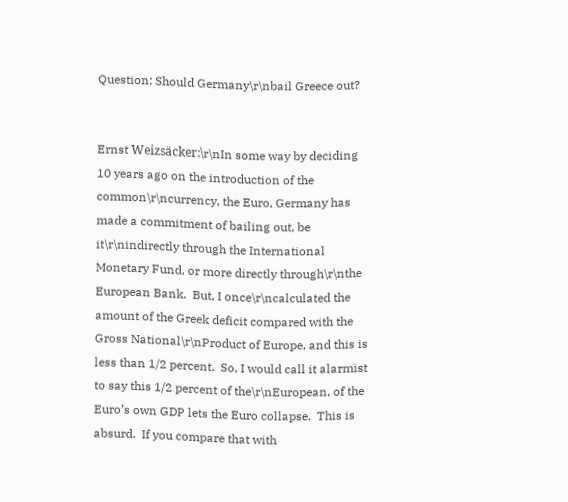Question: Should Germany\r\nbail Greece out?


Ernst Weizsäcker:\r\nIn some way by deciding 10 years ago on the introduction of the common\r\ncurrency, the Euro, Germany has made a commitment of bailing out, be it\r\nindirectly through the International Monetary Fund, or more directly through\r\nthe European Bank.  But, I once\r\ncalculated the amount of the Greek deficit compared with the Gross National\r\nProduct of Europe, and this is less than 1/2 percent.  So, I would call it alarmist to say this 1/2 percent of the\r\nEuropean, of the Euro’s own GDP lets the Euro collapse.  This is absurd.  If you compare that with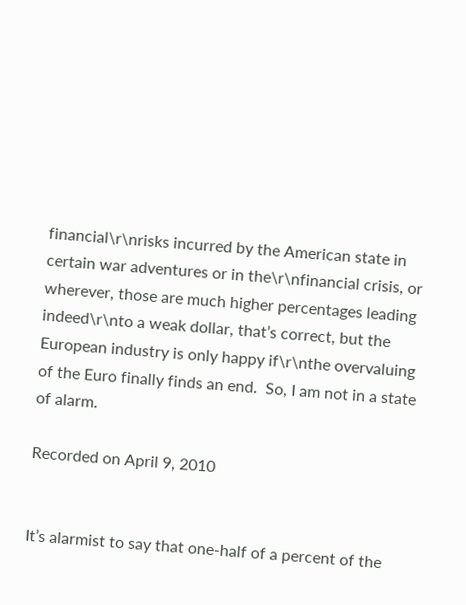financial\r\nrisks incurred by the American state in certain war adventures or in the\r\nfinancial crisis, or wherever, those are much higher percentages leading indeed\r\nto a weak dollar, that’s correct, but the European industry is only happy if\r\nthe overvaluing of the Euro finally finds an end.  So, I am not in a state of alarm.

Recorded on April 9, 2010


It’s alarmist to say that one-half of a percent of the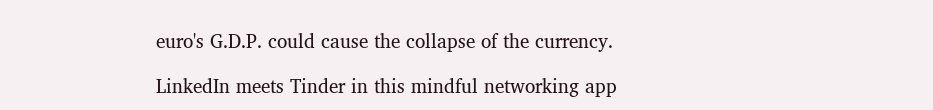euro's G.D.P. could cause the collapse of the currency.

LinkedIn meets Tinder in this mindful networking app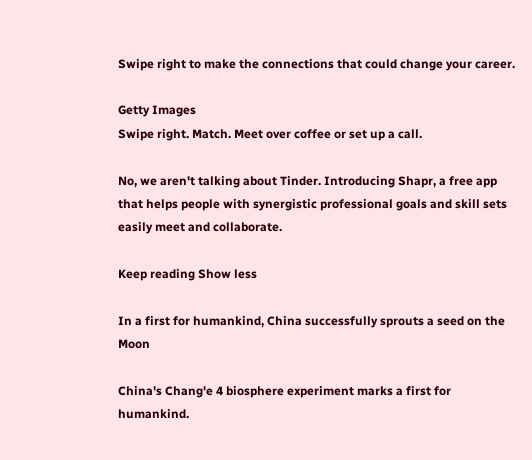Swipe right to make the connections that could change your career.

Getty Images
Swipe right. Match. Meet over coffee or set up a call.

No, we aren't talking about Tinder. Introducing Shapr, a free app that helps people with synergistic professional goals and skill sets easily meet and collaborate.

Keep reading Show less

In a first for humankind, China successfully sprouts a seed on the Moon

China's Chang'e 4 biosphere experiment marks a first for humankind.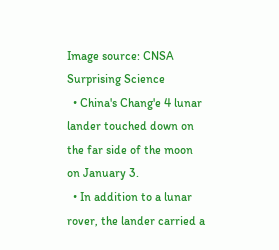Image source: CNSA
Surprising Science
  • China's Chang'e 4 lunar lander touched down on the far side of the moon on January 3.
  • In addition to a lunar rover, the lander carried a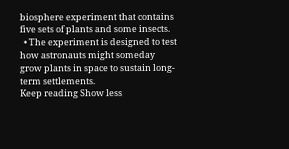biosphere experiment that contains five sets of plants and some insects.
  • The experiment is designed to test how astronauts might someday grow plants in space to sustain long-term settlements.
Keep reading Show less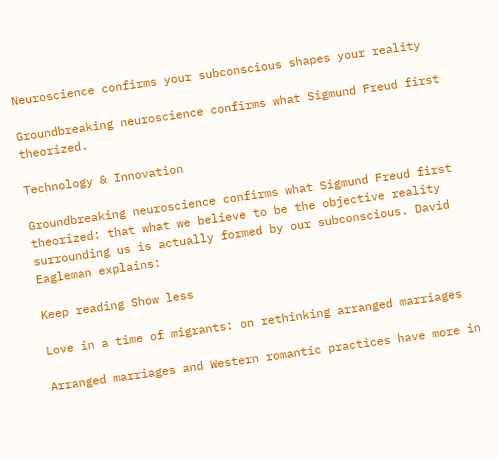Neuroscience confirms your subconscious shapes your reality

Groundbreaking neuroscience confirms what Sigmund Freud first theorized.

Technology & Innovation

Groundbreaking neuroscience confirms what Sigmund Freud first theorized: that what we believe to be the objective reality surrounding us is actually formed by our subconscious. David Eagleman explains:

Keep reading Show less

Love in a time of migrants: on rethinking arranged marriages

Arranged marriages and Western romantic practices have more in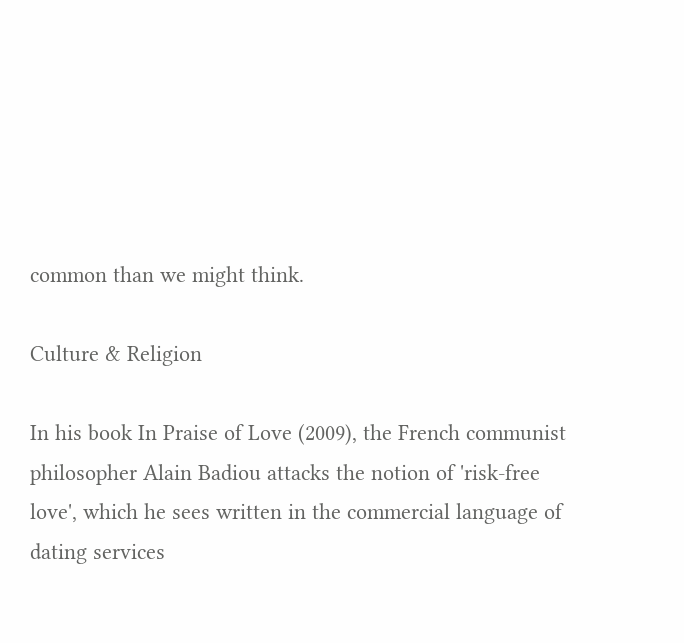common than we might think.

Culture & Religion

In his book In Praise of Love (2009), the French communist philosopher Alain Badiou attacks the notion of 'risk-free love', which he sees written in the commercial language of dating services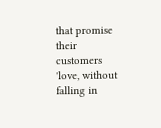that promise their customers 'love, without falling in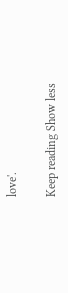love'.

Keep reading Show less